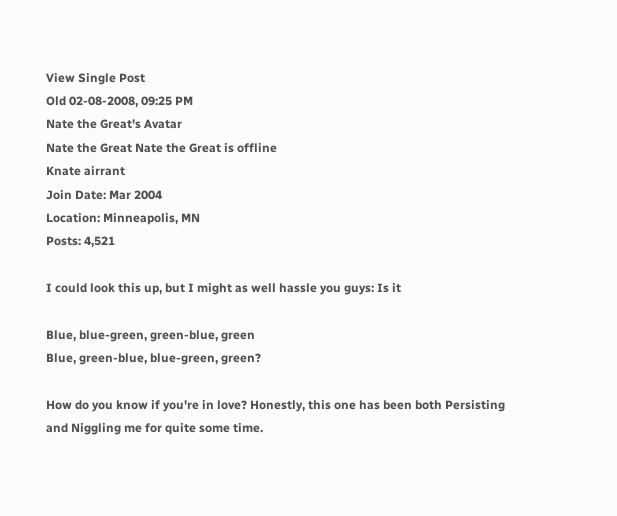View Single Post
Old 02-08-2008, 09:25 PM
Nate the Great's Avatar
Nate the Great Nate the Great is offline
Knate airrant
Join Date: Mar 2004
Location: Minneapolis, MN
Posts: 4,521

I could look this up, but I might as well hassle you guys: Is it

Blue, blue-green, green-blue, green
Blue, green-blue, blue-green, green?

How do you know if you're in love? Honestly, this one has been both Persisting and Niggling me for quite some time.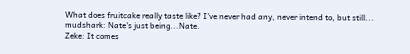What does fruitcake really taste like? I've never had any, never intend to, but still...
mudshark: Nate's just being...Nate.
Zeke: It comes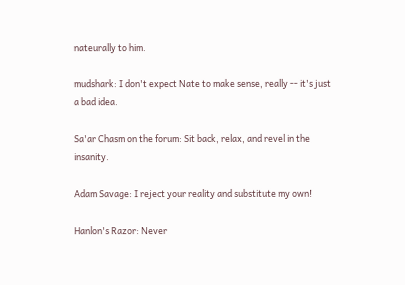nateurally to him.

mudshark: I don't expect Nate to make sense, really -- it's just a bad idea.

Sa'ar Chasm on the forum: Sit back, relax, and revel in the insanity.

Adam Savage: I reject your reality and substitute my own!

Hanlon's Razor: Never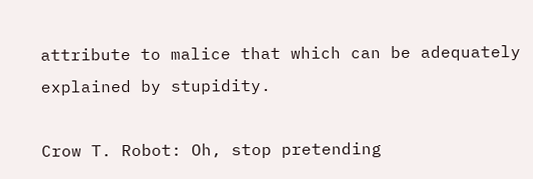attribute to malice that which can be adequately explained by stupidity.

Crow T. Robot: Oh, stop pretending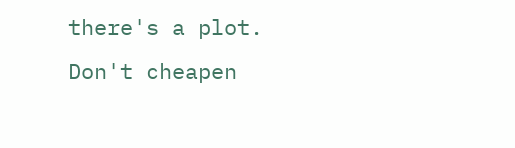there's a plot. Don't cheapen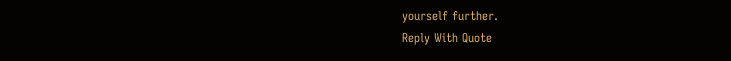yourself further.
Reply With Quote